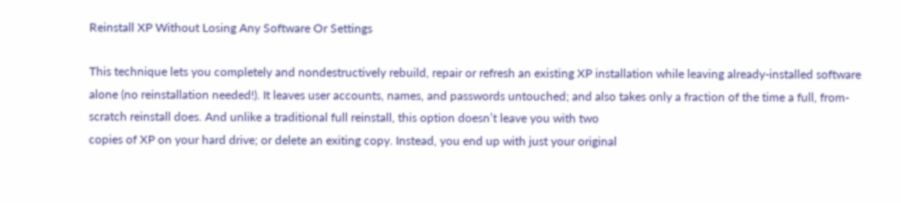Reinstall XP Without Losing Any Software Or Settings

This technique lets you completely and nondestructively rebuild, repair or refresh an existing XP installation while leaving already-installed software alone (no reinstallation needed!). It leaves user accounts, names, and passwords untouched; and also takes only a fraction of the time a full, from-scratch reinstall does. And unlike a traditional full reinstall, this option doesn’t leave you with two
copies of XP on your hard drive; or delete an exiting copy. Instead, you end up with just your original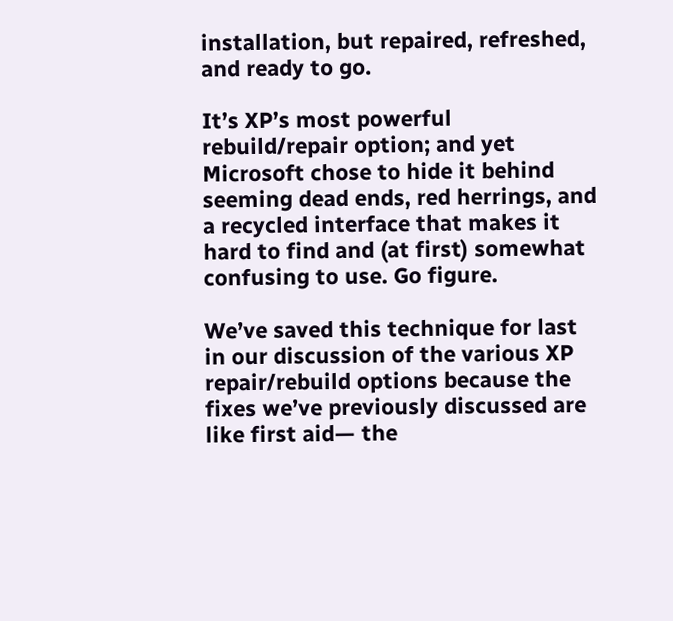installation, but repaired, refreshed, and ready to go.

It’s XP’s most powerful rebuild/repair option; and yet Microsoft chose to hide it behind seeming dead ends, red herrings, and a recycled interface that makes it hard to find and (at first) somewhat confusing to use. Go figure.

We’ve saved this technique for last in our discussion of the various XP repair/rebuild options because the fixes we’ve previously discussed are like first aid— the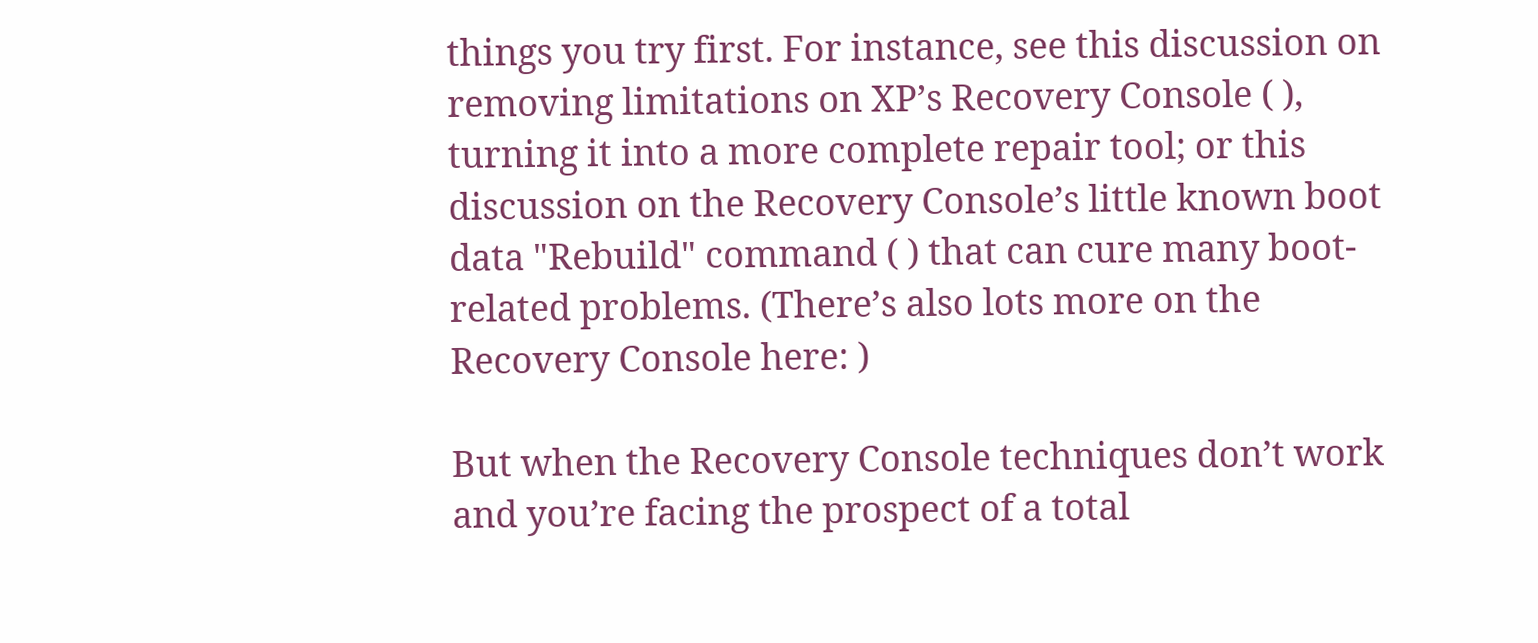things you try first. For instance, see this discussion on removing limitations on XP’s Recovery Console ( ), turning it into a more complete repair tool; or this discussion on the Recovery Console’s little known boot data "Rebuild" command ( ) that can cure many boot-related problems. (There’s also lots more on the Recovery Console here: )

But when the Recovery Console techniques don’t work and you’re facing the prospect of a total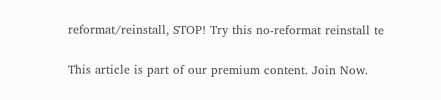reformat/reinstall, STOP! Try this no-reformat reinstall te

This article is part of our premium content. Join Now.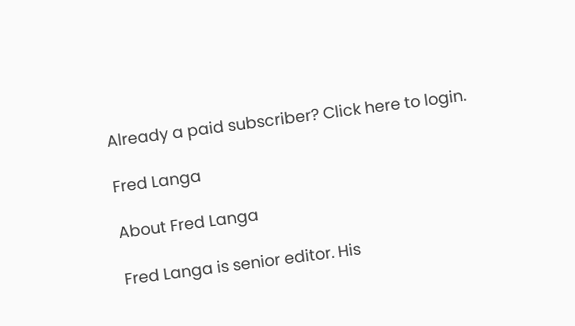Already a paid subscriber? Click here to login.

Fred Langa

About Fred Langa

Fred Langa is senior editor. His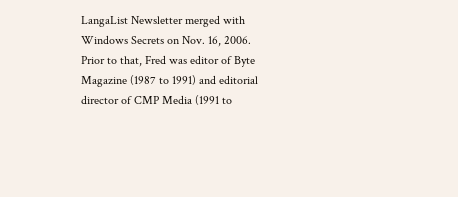LangaList Newsletter merged with Windows Secrets on Nov. 16, 2006. Prior to that, Fred was editor of Byte Magazine (1987 to 1991) and editorial director of CMP Media (1991 to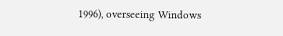1996), overseeing Windows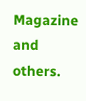Magazine and others.